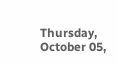Thursday, October 05,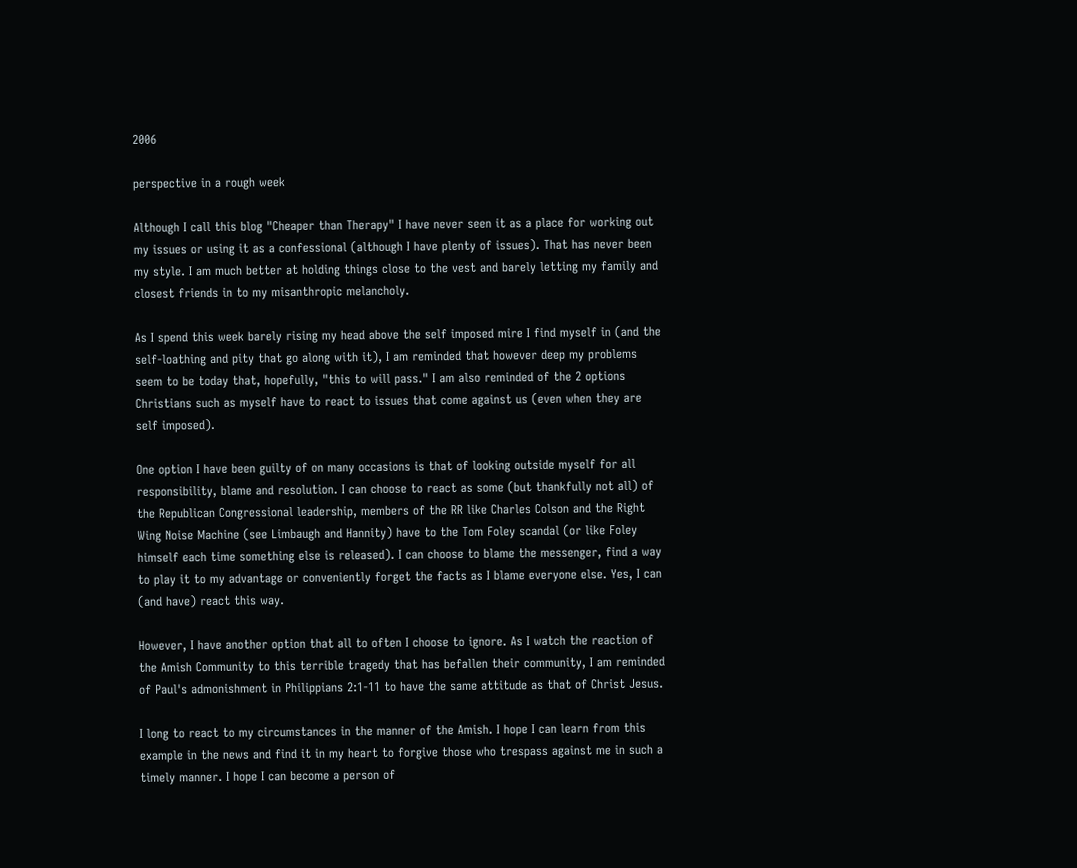2006

perspective in a rough week

Although I call this blog "Cheaper than Therapy" I have never seen it as a place for working out my issues or using it as a confessional (although I have plenty of issues). That has never been my style. I am much better at holding things close to the vest and barely letting my family and closest friends in to my misanthropic melancholy.

As I spend this week barely rising my head above the self imposed mire I find myself in (and the self-loathing and pity that go along with it), I am reminded that however deep my problems seem to be today that, hopefully, "this to will pass." I am also reminded of the 2 options Christians such as myself have to react to issues that come against us (even when they are self imposed).

One option I have been guilty of on many occasions is that of looking outside myself for all responsibility, blame and resolution. I can choose to react as some (but thankfully not all) of the Republican Congressional leadership, members of the RR like Charles Colson and the Right Wing Noise Machine (see Limbaugh and Hannity) have to the Tom Foley scandal (or like Foley himself each time something else is released). I can choose to blame the messenger, find a way to play it to my advantage or conveniently forget the facts as I blame everyone else. Yes, I can (and have) react this way.

However, I have another option that all to often I choose to ignore. As I watch the reaction of the Amish Community to this terrible tragedy that has befallen their community, I am reminded of Paul's admonishment in Philippians 2:1-11 to have the same attitude as that of Christ Jesus.

I long to react to my circumstances in the manner of the Amish. I hope I can learn from this example in the news and find it in my heart to forgive those who trespass against me in such a timely manner. I hope I can become a person of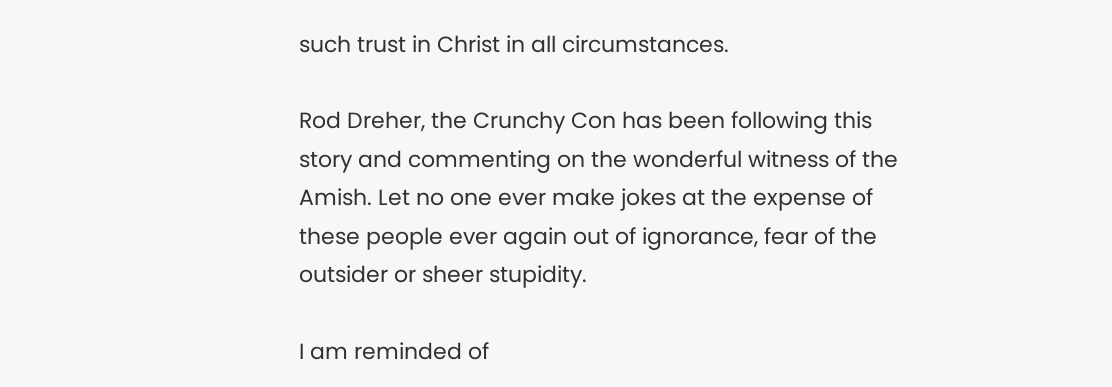such trust in Christ in all circumstances.

Rod Dreher, the Crunchy Con has been following this story and commenting on the wonderful witness of the Amish. Let no one ever make jokes at the expense of these people ever again out of ignorance, fear of the outsider or sheer stupidity.

I am reminded of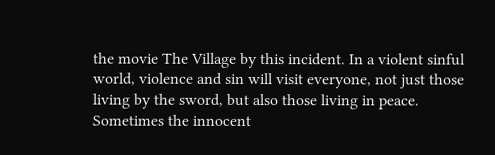the movie The Village by this incident. In a violent sinful world, violence and sin will visit everyone, not just those living by the sword, but also those living in peace. Sometimes the innocent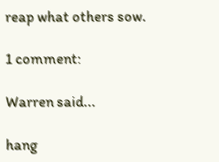reap what others sow.

1 comment:

Warren said...

hang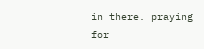in there. praying for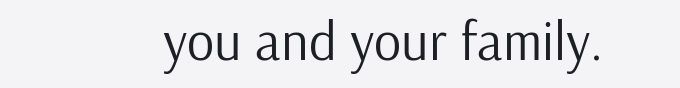you and your family.